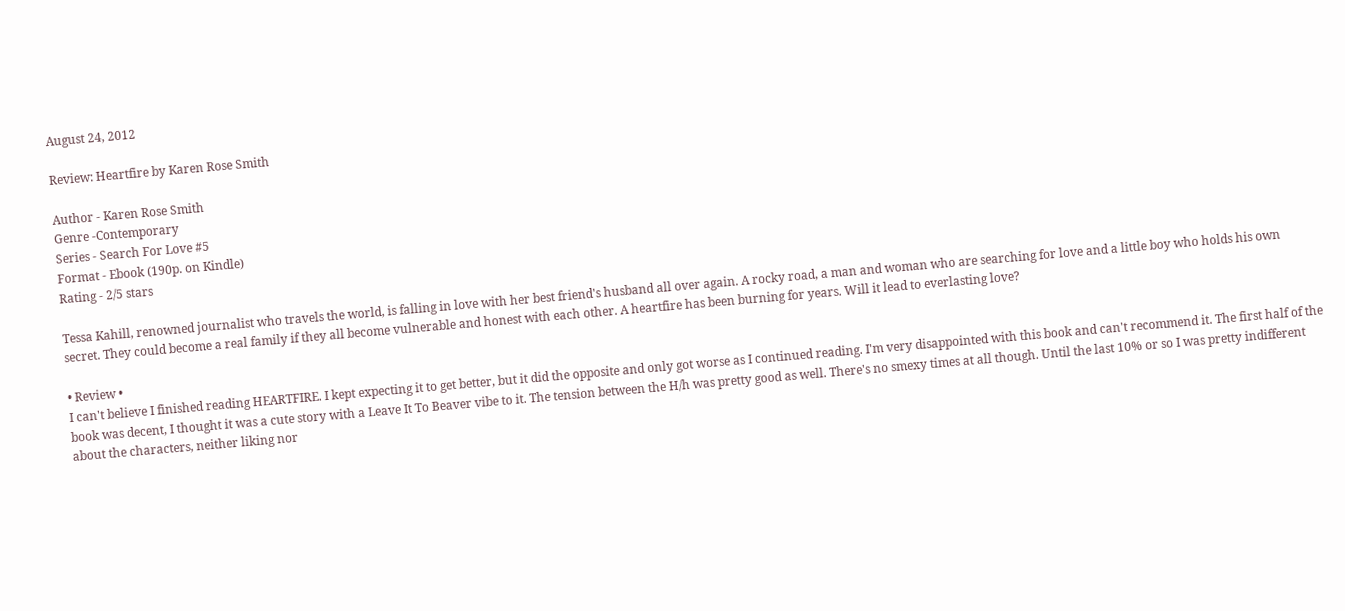August 24, 2012

Review: Heartfire by Karen Rose Smith

Author - Karen Rose Smith
Genre -Contemporary
Series - Search For Love #5
Format - Ebook (190p. on Kindle)
Rating - 2/5 stars

Tessa Kahill, renowned journalist who travels the world, is falling in love with her best friend's husband all over again. A rocky road, a man and woman who are searching for love and a little boy who holds his own secret. They could become a real family if they all become vulnerable and honest with each other. A heartfire has been burning for years. Will it lead to everlasting love?

• Review •
I can't believe I finished reading HEARTFIRE. I kept expecting it to get better, but it did the opposite and only got worse as I continued reading. I'm very disappointed with this book and can't recommend it. The first half of the book was decent, I thought it was a cute story with a Leave It To Beaver vibe to it. The tension between the H/h was pretty good as well. There's no smexy times at all though. Until the last 10% or so I was pretty indifferent about the characters, neither liking nor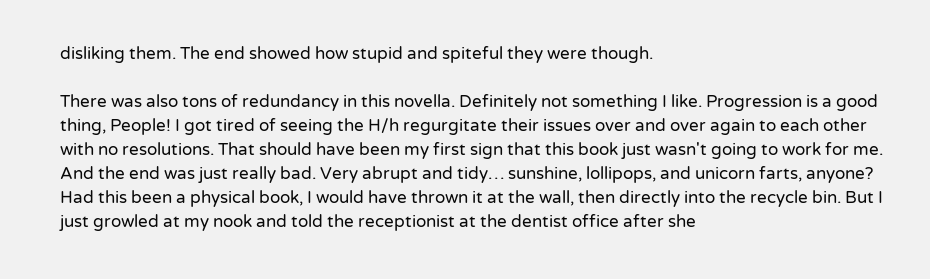disliking them. The end showed how stupid and spiteful they were though.

There was also tons of redundancy in this novella. Definitely not something I like. Progression is a good thing, People! I got tired of seeing the H/h regurgitate their issues over and over again to each other with no resolutions. That should have been my first sign that this book just wasn't going to work for me. And the end was just really bad. Very abrupt and tidy… sunshine, lollipops, and unicorn farts, anyone? Had this been a physical book, I would have thrown it at the wall, then directly into the recycle bin. But I just growled at my nook and told the receptionist at the dentist office after she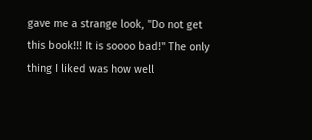gave me a strange look, "Do not get this book!!! It is soooo bad!" The only thing I liked was how well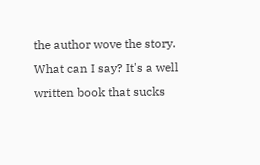the author wove the story. What can I say? It's a well written book that sucks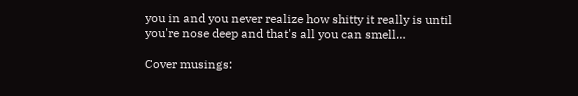you in and you never realize how shitty it really is until you're nose deep and that's all you can smell…

Cover musings: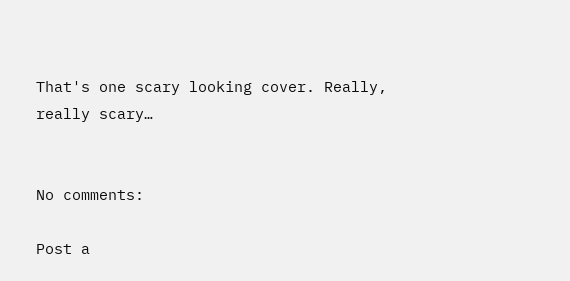That's one scary looking cover. Really, really scary…


No comments:

Post a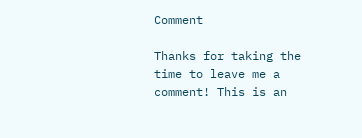Comment

Thanks for taking the time to leave me a comment! This is an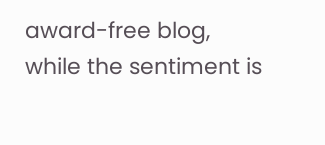award-free blog, while the sentiment is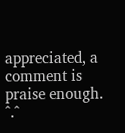appreciated, a comment is praise enough. ^.^